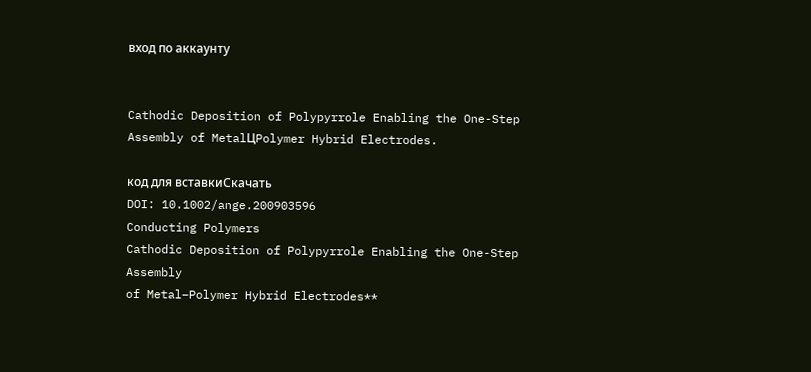вход по аккаунту


Cathodic Deposition of Polypyrrole Enabling the One-Step Assembly of MetalЦPolymer Hybrid Electrodes.

код для вставкиСкачать
DOI: 10.1002/ange.200903596
Conducting Polymers
Cathodic Deposition of Polypyrrole Enabling the One-Step Assembly
of Metal–Polymer Hybrid Electrodes**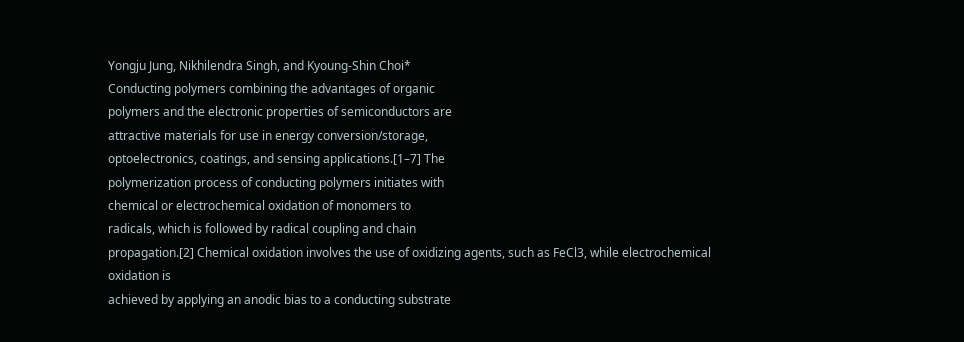Yongju Jung, Nikhilendra Singh, and Kyoung-Shin Choi*
Conducting polymers combining the advantages of organic
polymers and the electronic properties of semiconductors are
attractive materials for use in energy conversion/storage,
optoelectronics, coatings, and sensing applications.[1–7] The
polymerization process of conducting polymers initiates with
chemical or electrochemical oxidation of monomers to
radicals, which is followed by radical coupling and chain
propagation.[2] Chemical oxidation involves the use of oxidizing agents, such as FeCl3, while electrochemical oxidation is
achieved by applying an anodic bias to a conducting substrate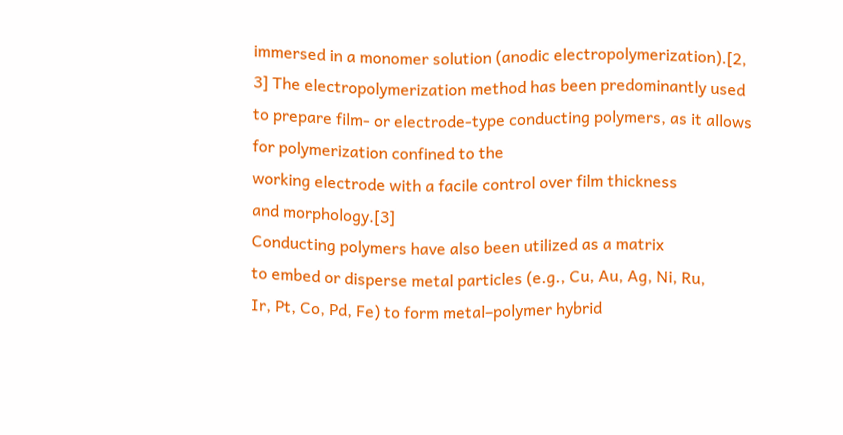immersed in a monomer solution (anodic electropolymerization).[2, 3] The electropolymerization method has been predominantly used to prepare film- or electrode-type conducting polymers, as it allows for polymerization confined to the
working electrode with a facile control over film thickness
and morphology.[3]
Conducting polymers have also been utilized as a matrix
to embed or disperse metal particles (e.g., Cu, Au, Ag, Ni, Ru,
Ir, Pt, Co, Pd, Fe) to form metal–polymer hybrid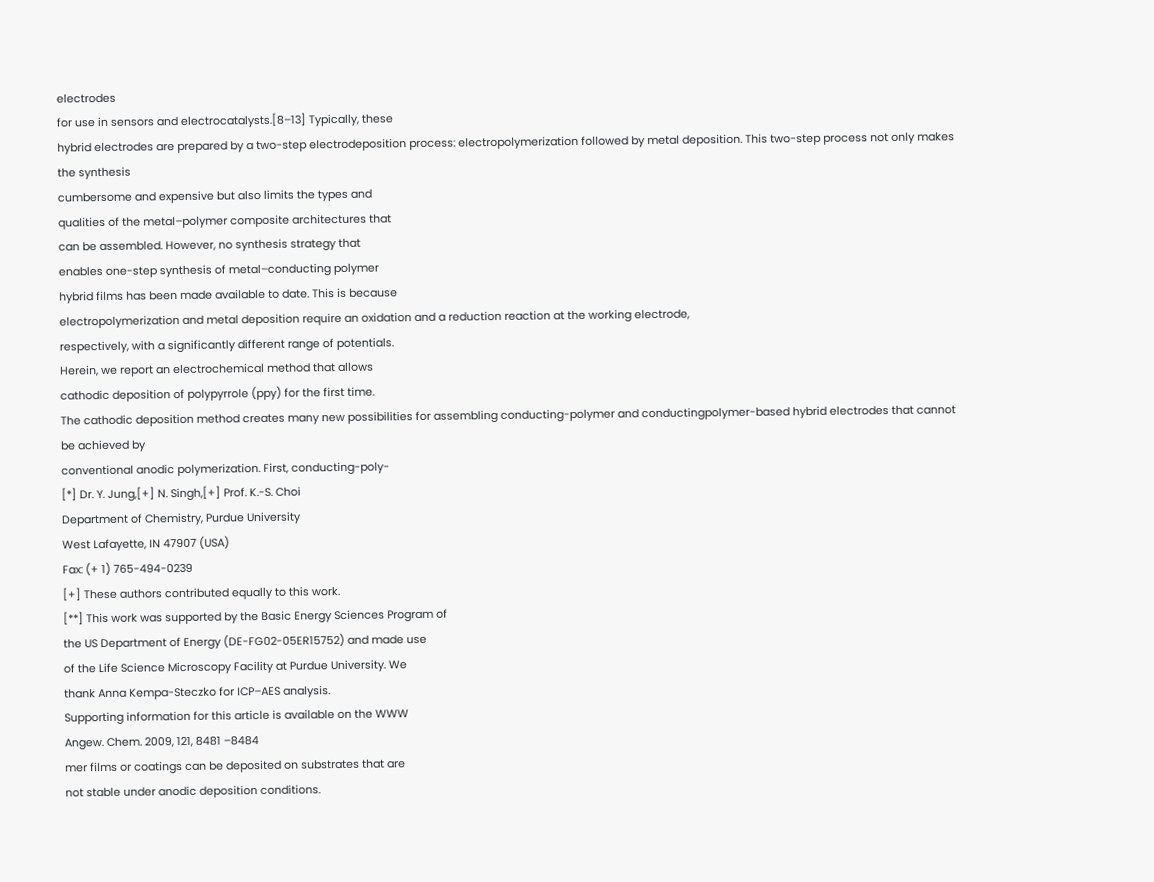electrodes
for use in sensors and electrocatalysts.[8–13] Typically, these
hybrid electrodes are prepared by a two-step electrodeposition process: electropolymerization followed by metal deposition. This two-step process not only makes the synthesis
cumbersome and expensive but also limits the types and
qualities of the metal–polymer composite architectures that
can be assembled. However, no synthesis strategy that
enables one-step synthesis of metal–conducting polymer
hybrid films has been made available to date. This is because
electropolymerization and metal deposition require an oxidation and a reduction reaction at the working electrode,
respectively, with a significantly different range of potentials.
Herein, we report an electrochemical method that allows
cathodic deposition of polypyrrole (ppy) for the first time.
The cathodic deposition method creates many new possibilities for assembling conducting-polymer and conductingpolymer-based hybrid electrodes that cannot be achieved by
conventional anodic polymerization. First, conducting-poly-
[*] Dr. Y. Jung,[+] N. Singh,[+] Prof. K.-S. Choi
Department of Chemistry, Purdue University
West Lafayette, IN 47907 (USA)
Fax: (+ 1) 765-494-0239
[+] These authors contributed equally to this work.
[**] This work was supported by the Basic Energy Sciences Program of
the US Department of Energy (DE-FG02-05ER15752) and made use
of the Life Science Microscopy Facility at Purdue University. We
thank Anna Kempa-Steczko for ICP–AES analysis.
Supporting information for this article is available on the WWW
Angew. Chem. 2009, 121, 8481 –8484
mer films or coatings can be deposited on substrates that are
not stable under anodic deposition conditions.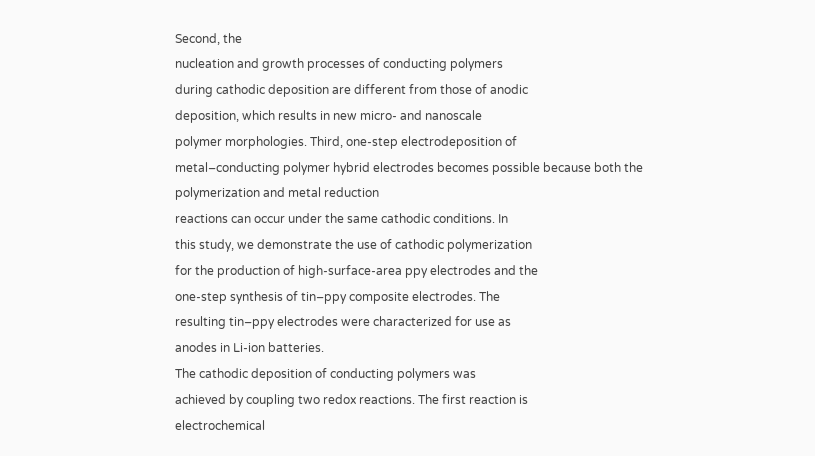Second, the
nucleation and growth processes of conducting polymers
during cathodic deposition are different from those of anodic
deposition, which results in new micro- and nanoscale
polymer morphologies. Third, one-step electrodeposition of
metal–conducting polymer hybrid electrodes becomes possible because both the polymerization and metal reduction
reactions can occur under the same cathodic conditions. In
this study, we demonstrate the use of cathodic polymerization
for the production of high-surface-area ppy electrodes and the
one-step synthesis of tin–ppy composite electrodes. The
resulting tin–ppy electrodes were characterized for use as
anodes in Li-ion batteries.
The cathodic deposition of conducting polymers was
achieved by coupling two redox reactions. The first reaction is
electrochemical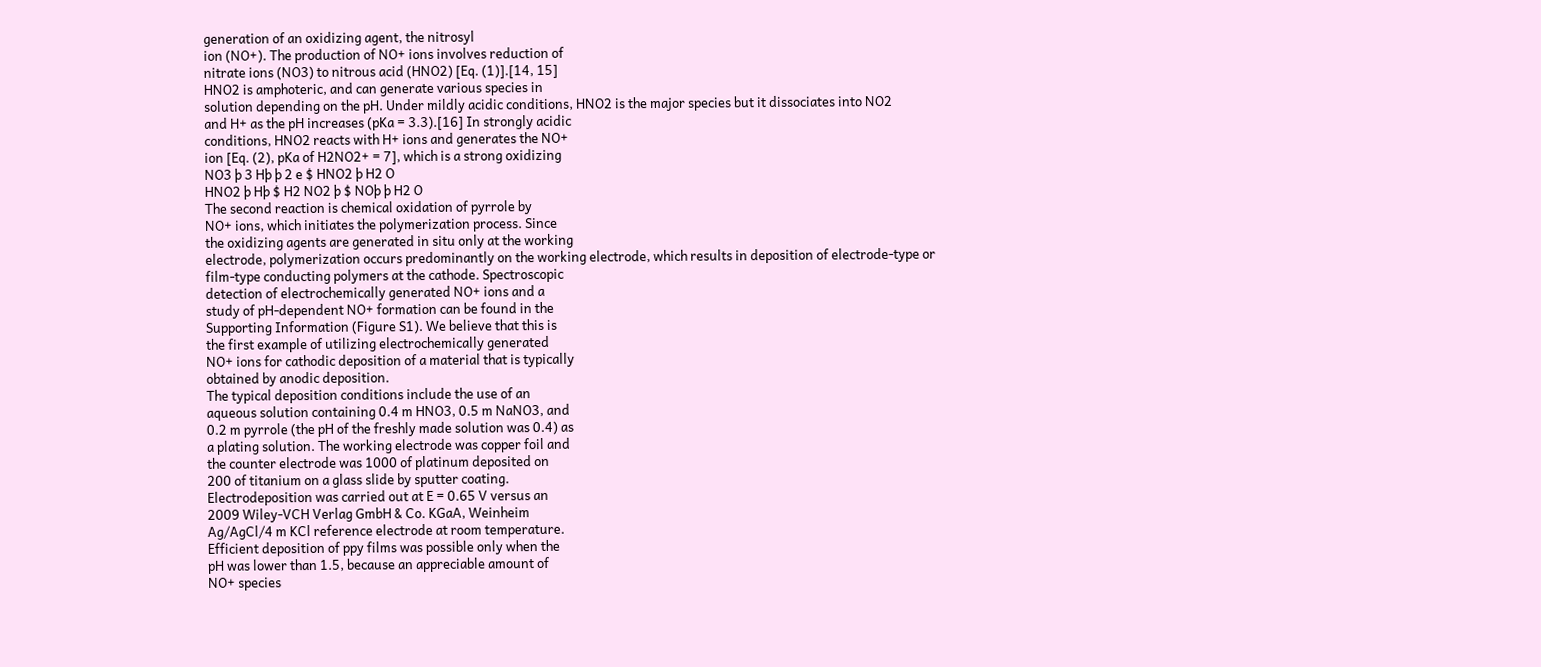generation of an oxidizing agent, the nitrosyl
ion (NO+). The production of NO+ ions involves reduction of
nitrate ions (NO3) to nitrous acid (HNO2) [Eq. (1)].[14, 15]
HNO2 is amphoteric, and can generate various species in
solution depending on the pH. Under mildly acidic conditions, HNO2 is the major species but it dissociates into NO2
and H+ as the pH increases (pKa = 3.3).[16] In strongly acidic
conditions, HNO2 reacts with H+ ions and generates the NO+
ion [Eq. (2), pKa of H2NO2+ = 7], which is a strong oxidizing
NO3 þ 3 Hþ þ 2 e $ HNO2 þ H2 O
HNO2 þ Hþ $ H2 NO2 þ $ NOþ þ H2 O
The second reaction is chemical oxidation of pyrrole by
NO+ ions, which initiates the polymerization process. Since
the oxidizing agents are generated in situ only at the working
electrode, polymerization occurs predominantly on the working electrode, which results in deposition of electrode-type or
film-type conducting polymers at the cathode. Spectroscopic
detection of electrochemically generated NO+ ions and a
study of pH-dependent NO+ formation can be found in the
Supporting Information (Figure S1). We believe that this is
the first example of utilizing electrochemically generated
NO+ ions for cathodic deposition of a material that is typically
obtained by anodic deposition.
The typical deposition conditions include the use of an
aqueous solution containing 0.4 m HNO3, 0.5 m NaNO3, and
0.2 m pyrrole (the pH of the freshly made solution was 0.4) as
a plating solution. The working electrode was copper foil and
the counter electrode was 1000 of platinum deposited on
200 of titanium on a glass slide by sputter coating.
Electrodeposition was carried out at E = 0.65 V versus an
2009 Wiley-VCH Verlag GmbH & Co. KGaA, Weinheim
Ag/AgCl/4 m KCl reference electrode at room temperature.
Efficient deposition of ppy films was possible only when the
pH was lower than 1.5, because an appreciable amount of
NO+ species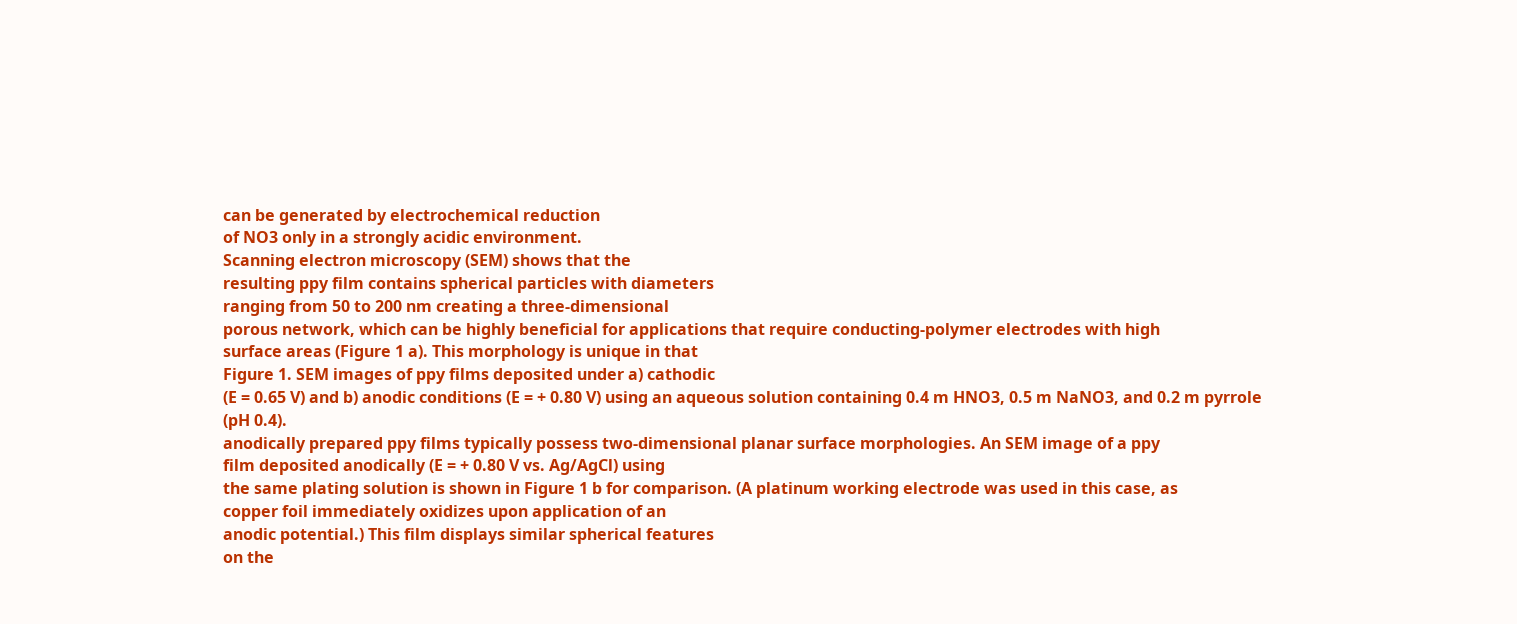can be generated by electrochemical reduction
of NO3 only in a strongly acidic environment.
Scanning electron microscopy (SEM) shows that the
resulting ppy film contains spherical particles with diameters
ranging from 50 to 200 nm creating a three-dimensional
porous network, which can be highly beneficial for applications that require conducting-polymer electrodes with high
surface areas (Figure 1 a). This morphology is unique in that
Figure 1. SEM images of ppy films deposited under a) cathodic
(E = 0.65 V) and b) anodic conditions (E = + 0.80 V) using an aqueous solution containing 0.4 m HNO3, 0.5 m NaNO3, and 0.2 m pyrrole
(pH 0.4).
anodically prepared ppy films typically possess two-dimensional planar surface morphologies. An SEM image of a ppy
film deposited anodically (E = + 0.80 V vs. Ag/AgCl) using
the same plating solution is shown in Figure 1 b for comparison. (A platinum working electrode was used in this case, as
copper foil immediately oxidizes upon application of an
anodic potential.) This film displays similar spherical features
on the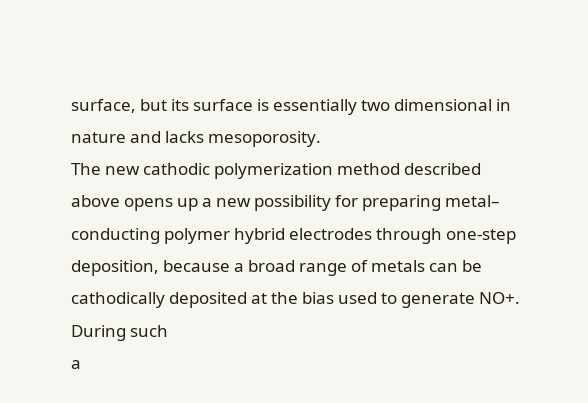surface, but its surface is essentially two dimensional in
nature and lacks mesoporosity.
The new cathodic polymerization method described
above opens up a new possibility for preparing metal–
conducting polymer hybrid electrodes through one-step
deposition, because a broad range of metals can be cathodically deposited at the bias used to generate NO+. During such
a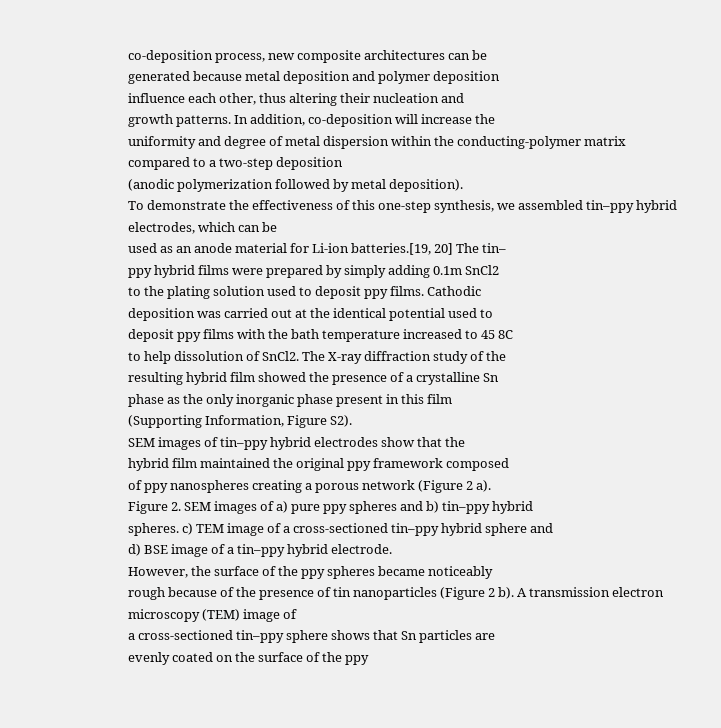co-deposition process, new composite architectures can be
generated because metal deposition and polymer deposition
influence each other, thus altering their nucleation and
growth patterns. In addition, co-deposition will increase the
uniformity and degree of metal dispersion within the conducting-polymer matrix compared to a two-step deposition
(anodic polymerization followed by metal deposition).
To demonstrate the effectiveness of this one-step synthesis, we assembled tin–ppy hybrid electrodes, which can be
used as an anode material for Li-ion batteries.[19, 20] The tin–
ppy hybrid films were prepared by simply adding 0.1m SnCl2
to the plating solution used to deposit ppy films. Cathodic
deposition was carried out at the identical potential used to
deposit ppy films with the bath temperature increased to 45 8C
to help dissolution of SnCl2. The X-ray diffraction study of the
resulting hybrid film showed the presence of a crystalline Sn
phase as the only inorganic phase present in this film
(Supporting Information, Figure S2).
SEM images of tin–ppy hybrid electrodes show that the
hybrid film maintained the original ppy framework composed
of ppy nanospheres creating a porous network (Figure 2 a).
Figure 2. SEM images of a) pure ppy spheres and b) tin–ppy hybrid
spheres. c) TEM image of a cross-sectioned tin–ppy hybrid sphere and
d) BSE image of a tin–ppy hybrid electrode.
However, the surface of the ppy spheres became noticeably
rough because of the presence of tin nanoparticles (Figure 2 b). A transmission electron microscopy (TEM) image of
a cross-sectioned tin–ppy sphere shows that Sn particles are
evenly coated on the surface of the ppy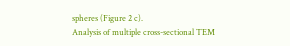spheres (Figure 2 c).
Analysis of multiple cross-sectional TEM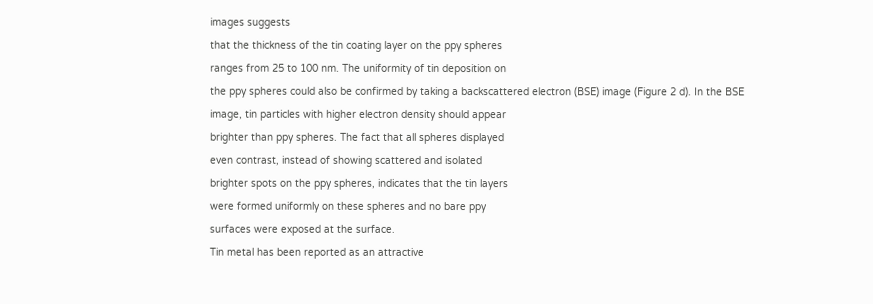images suggests
that the thickness of the tin coating layer on the ppy spheres
ranges from 25 to 100 nm. The uniformity of tin deposition on
the ppy spheres could also be confirmed by taking a backscattered electron (BSE) image (Figure 2 d). In the BSE
image, tin particles with higher electron density should appear
brighter than ppy spheres. The fact that all spheres displayed
even contrast, instead of showing scattered and isolated
brighter spots on the ppy spheres, indicates that the tin layers
were formed uniformly on these spheres and no bare ppy
surfaces were exposed at the surface.
Tin metal has been reported as an attractive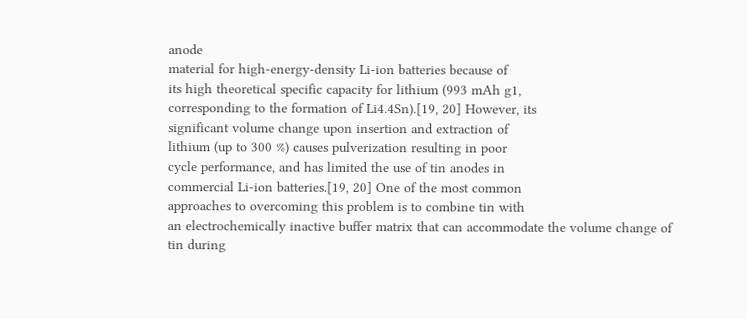anode
material for high-energy-density Li-ion batteries because of
its high theoretical specific capacity for lithium (993 mAh g1,
corresponding to the formation of Li4.4Sn).[19, 20] However, its
significant volume change upon insertion and extraction of
lithium (up to 300 %) causes pulverization resulting in poor
cycle performance, and has limited the use of tin anodes in
commercial Li-ion batteries.[19, 20] One of the most common
approaches to overcoming this problem is to combine tin with
an electrochemically inactive buffer matrix that can accommodate the volume change of tin during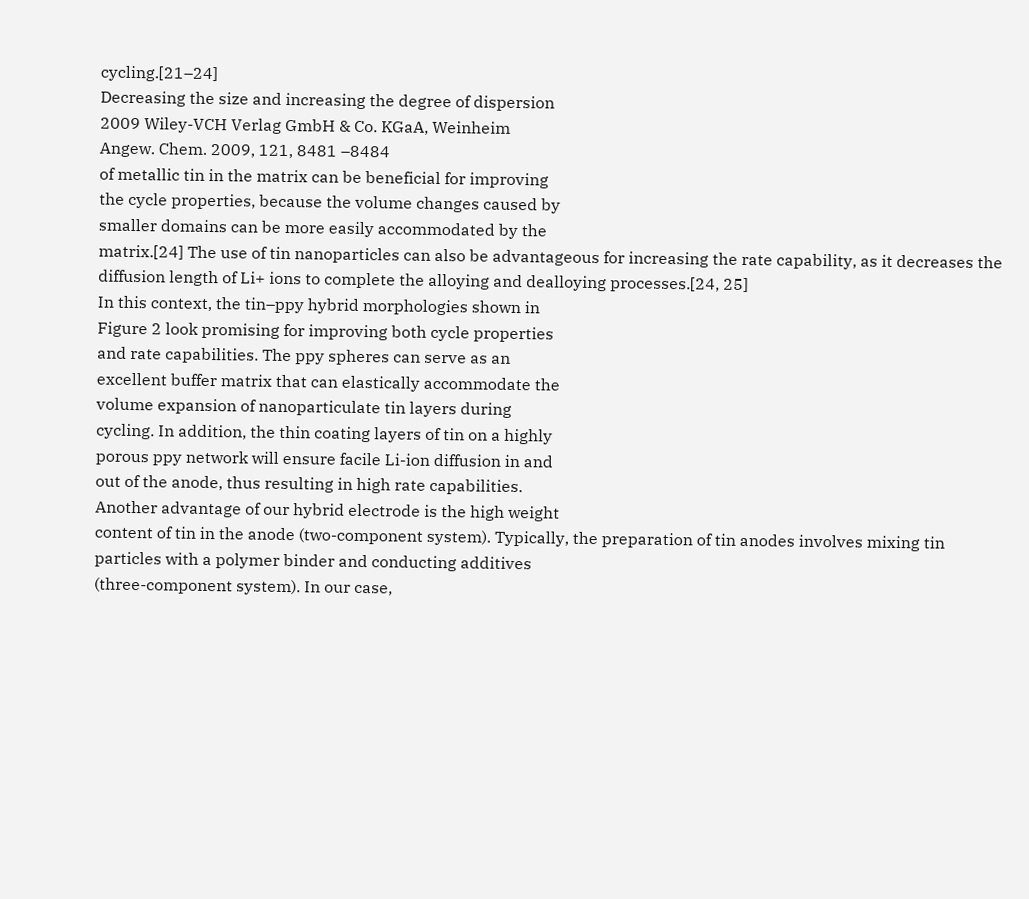cycling.[21–24]
Decreasing the size and increasing the degree of dispersion
2009 Wiley-VCH Verlag GmbH & Co. KGaA, Weinheim
Angew. Chem. 2009, 121, 8481 –8484
of metallic tin in the matrix can be beneficial for improving
the cycle properties, because the volume changes caused by
smaller domains can be more easily accommodated by the
matrix.[24] The use of tin nanoparticles can also be advantageous for increasing the rate capability, as it decreases the
diffusion length of Li+ ions to complete the alloying and dealloying processes.[24, 25]
In this context, the tin–ppy hybrid morphologies shown in
Figure 2 look promising for improving both cycle properties
and rate capabilities. The ppy spheres can serve as an
excellent buffer matrix that can elastically accommodate the
volume expansion of nanoparticulate tin layers during
cycling. In addition, the thin coating layers of tin on a highly
porous ppy network will ensure facile Li-ion diffusion in and
out of the anode, thus resulting in high rate capabilities.
Another advantage of our hybrid electrode is the high weight
content of tin in the anode (two-component system). Typically, the preparation of tin anodes involves mixing tin
particles with a polymer binder and conducting additives
(three-component system). In our case,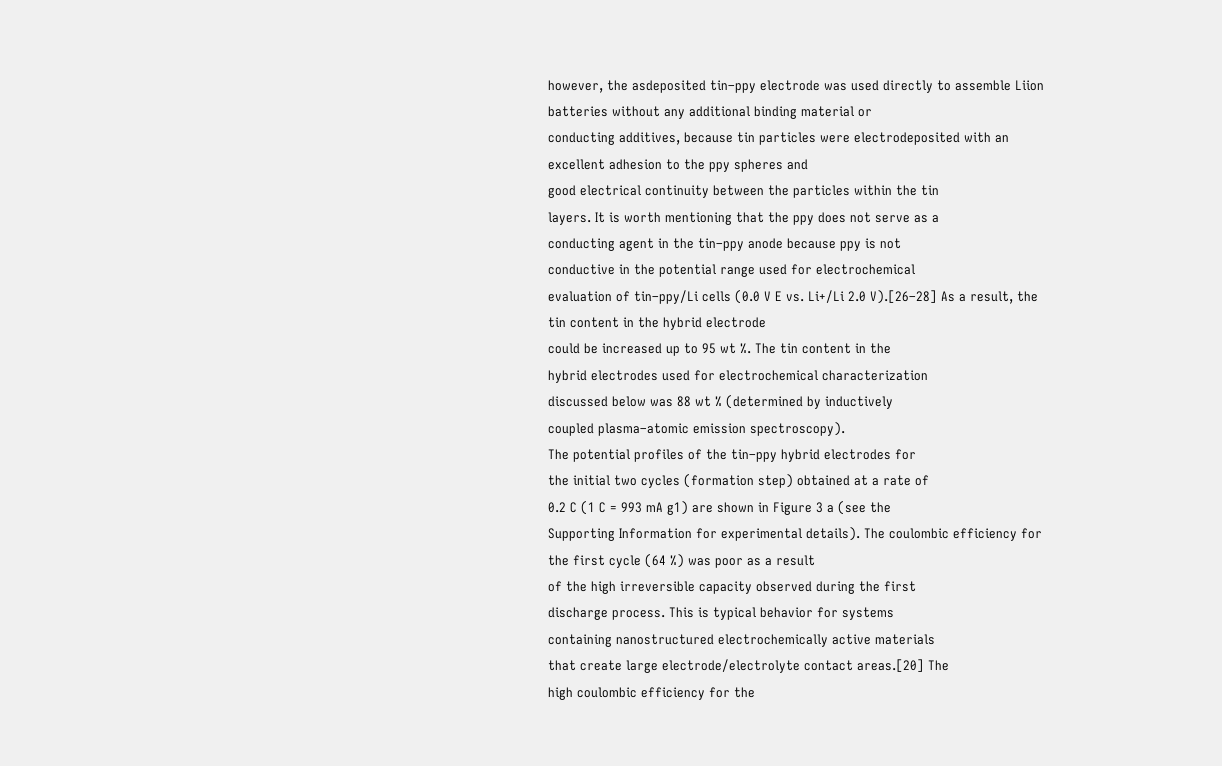however, the asdeposited tin–ppy electrode was used directly to assemble Liion batteries without any additional binding material or
conducting additives, because tin particles were electrodeposited with an excellent adhesion to the ppy spheres and
good electrical continuity between the particles within the tin
layers. It is worth mentioning that the ppy does not serve as a
conducting agent in the tin–ppy anode because ppy is not
conductive in the potential range used for electrochemical
evaluation of tin–ppy/Li cells (0.0 V E vs. Li+/Li 2.0 V).[26–28] As a result, the tin content in the hybrid electrode
could be increased up to 95 wt %. The tin content in the
hybrid electrodes used for electrochemical characterization
discussed below was 88 wt % (determined by inductively
coupled plasma–atomic emission spectroscopy).
The potential profiles of the tin–ppy hybrid electrodes for
the initial two cycles (formation step) obtained at a rate of
0.2 C (1 C = 993 mA g1) are shown in Figure 3 a (see the
Supporting Information for experimental details). The coulombic efficiency for the first cycle (64 %) was poor as a result
of the high irreversible capacity observed during the first
discharge process. This is typical behavior for systems
containing nanostructured electrochemically active materials
that create large electrode/electrolyte contact areas.[20] The
high coulombic efficiency for the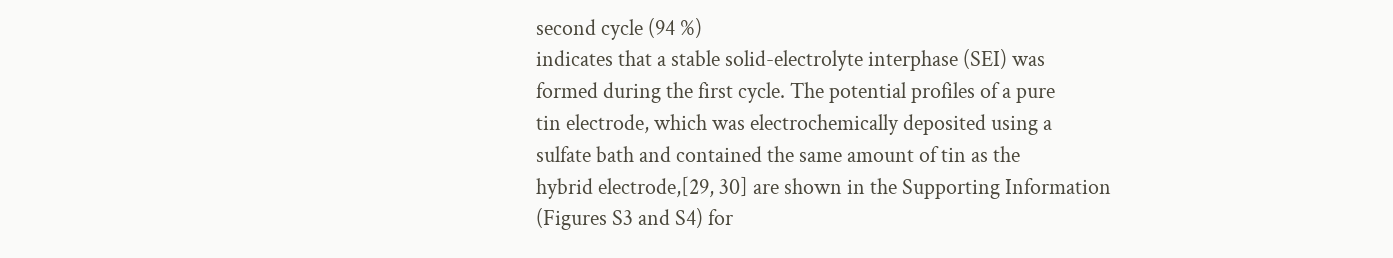second cycle (94 %)
indicates that a stable solid-electrolyte interphase (SEI) was
formed during the first cycle. The potential profiles of a pure
tin electrode, which was electrochemically deposited using a
sulfate bath and contained the same amount of tin as the
hybrid electrode,[29, 30] are shown in the Supporting Information (Figures S3 and S4) for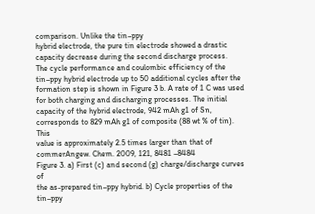comparison. Unlike the tin–ppy
hybrid electrode, the pure tin electrode showed a drastic
capacity decrease during the second discharge process.
The cycle performance and coulombic efficiency of the
tin–ppy hybrid electrode up to 50 additional cycles after the
formation step is shown in Figure 3 b. A rate of 1 C was used
for both charging and discharging processes. The initial
capacity of the hybrid electrode, 942 mAh g1 of Sn, corresponds to 829 mAh g1 of composite (88 wt % of tin). This
value is approximately 2.5 times larger than that of commerAngew. Chem. 2009, 121, 8481 –8484
Figure 3. a) First (c) and second (g) charge/discharge curves of
the as-prepared tin–ppy hybrid. b) Cycle properties of the tin–ppy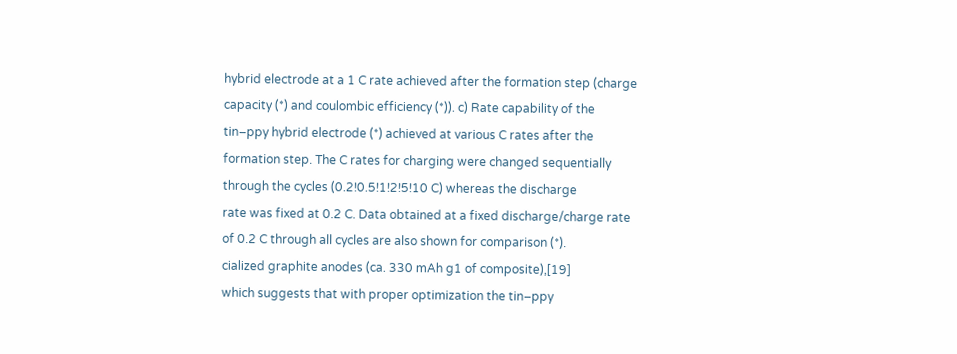hybrid electrode at a 1 C rate achieved after the formation step (charge
capacity (*) and coulombic efficiency (*)). c) Rate capability of the
tin–ppy hybrid electrode (*) achieved at various C rates after the
formation step. The C rates for charging were changed sequentially
through the cycles (0.2!0.5!1!2!5!10 C) whereas the discharge
rate was fixed at 0.2 C. Data obtained at a fixed discharge/charge rate
of 0.2 C through all cycles are also shown for comparison (*).
cialized graphite anodes (ca. 330 mAh g1 of composite),[19]
which suggests that with proper optimization the tin–ppy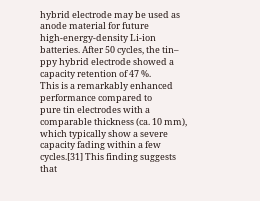hybrid electrode may be used as anode material for future
high-energy-density Li-ion batteries. After 50 cycles, the tin–
ppy hybrid electrode showed a capacity retention of 47 %.
This is a remarkably enhanced performance compared to
pure tin electrodes with a comparable thickness (ca. 10 mm),
which typically show a severe capacity fading within a few
cycles.[31] This finding suggests that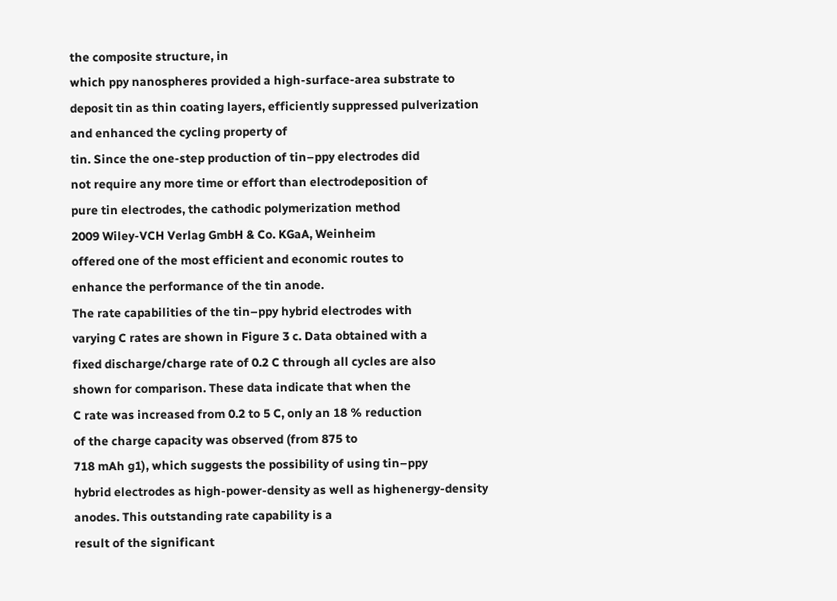the composite structure, in
which ppy nanospheres provided a high-surface-area substrate to deposit tin as thin coating layers, efficiently suppressed pulverization and enhanced the cycling property of
tin. Since the one-step production of tin–ppy electrodes did
not require any more time or effort than electrodeposition of
pure tin electrodes, the cathodic polymerization method
2009 Wiley-VCH Verlag GmbH & Co. KGaA, Weinheim
offered one of the most efficient and economic routes to
enhance the performance of the tin anode.
The rate capabilities of the tin–ppy hybrid electrodes with
varying C rates are shown in Figure 3 c. Data obtained with a
fixed discharge/charge rate of 0.2 C through all cycles are also
shown for comparison. These data indicate that when the
C rate was increased from 0.2 to 5 C, only an 18 % reduction
of the charge capacity was observed (from 875 to
718 mAh g1), which suggests the possibility of using tin–ppy
hybrid electrodes as high-power-density as well as highenergy-density anodes. This outstanding rate capability is a
result of the significant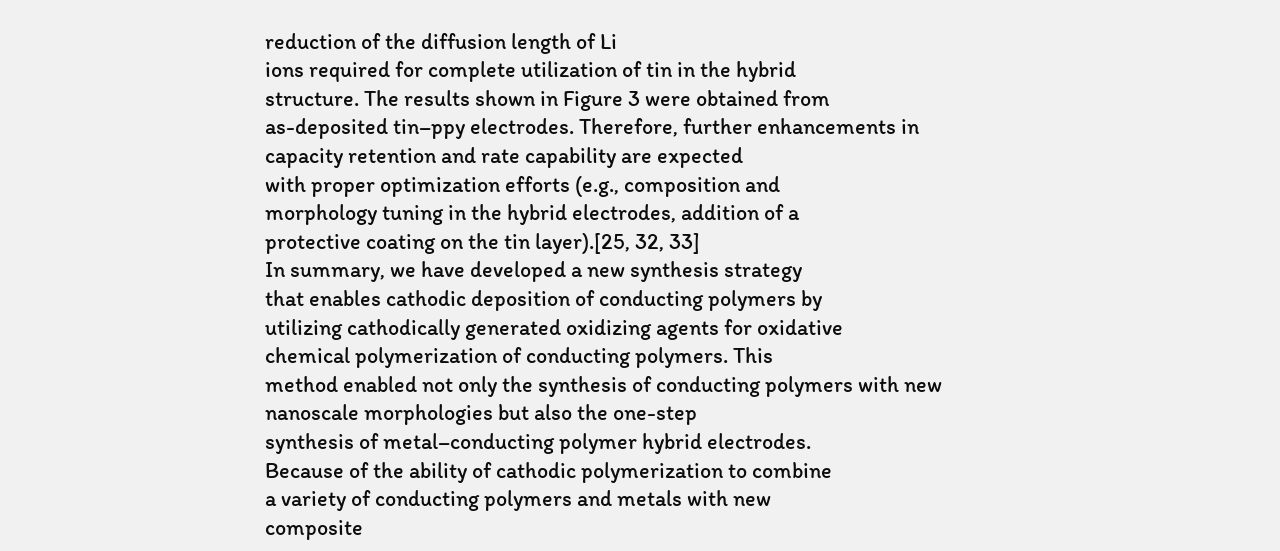reduction of the diffusion length of Li
ions required for complete utilization of tin in the hybrid
structure. The results shown in Figure 3 were obtained from
as-deposited tin–ppy electrodes. Therefore, further enhancements in capacity retention and rate capability are expected
with proper optimization efforts (e.g., composition and
morphology tuning in the hybrid electrodes, addition of a
protective coating on the tin layer).[25, 32, 33]
In summary, we have developed a new synthesis strategy
that enables cathodic deposition of conducting polymers by
utilizing cathodically generated oxidizing agents for oxidative
chemical polymerization of conducting polymers. This
method enabled not only the synthesis of conducting polymers with new nanoscale morphologies but also the one-step
synthesis of metal–conducting polymer hybrid electrodes.
Because of the ability of cathodic polymerization to combine
a variety of conducting polymers and metals with new
composite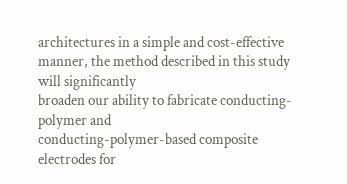architectures in a simple and cost-effective
manner, the method described in this study will significantly
broaden our ability to fabricate conducting-polymer and
conducting-polymer-based composite electrodes for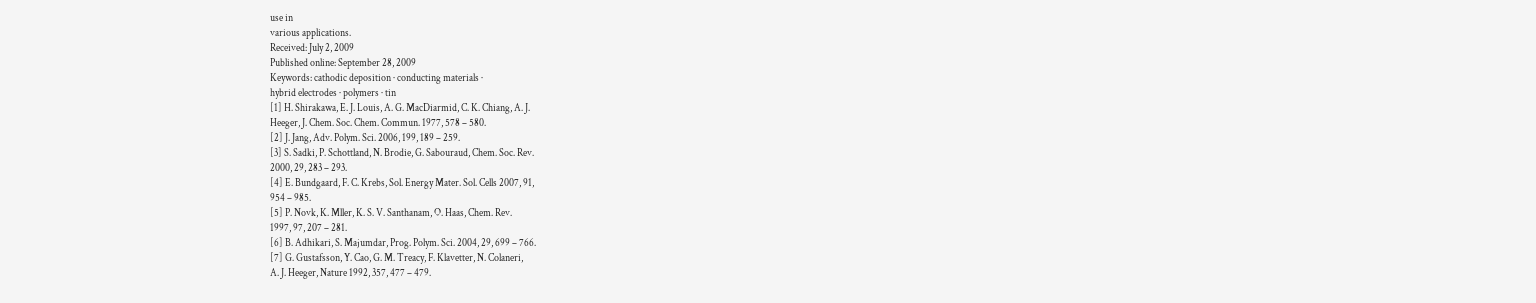use in
various applications.
Received: July 2, 2009
Published online: September 28, 2009
Keywords: cathodic deposition · conducting materials ·
hybrid electrodes · polymers · tin
[1] H. Shirakawa, E. J. Louis, A. G. MacDiarmid, C. K. Chiang, A. J.
Heeger, J. Chem. Soc. Chem. Commun. 1977, 578 – 580.
[2] J. Jang, Adv. Polym. Sci. 2006, 199, 189 – 259.
[3] S. Sadki, P. Schottland, N. Brodie, G. Sabouraud, Chem. Soc. Rev.
2000, 29, 283 – 293.
[4] E. Bundgaard, F. C. Krebs, Sol. Energy Mater. Sol. Cells 2007, 91,
954 – 985.
[5] P. Novk, K. Mller, K. S. V. Santhanam, O. Haas, Chem. Rev.
1997, 97, 207 – 281.
[6] B. Adhikari, S. Majumdar, Prog. Polym. Sci. 2004, 29, 699 – 766.
[7] G. Gustafsson, Y. Cao, G. M. Treacy, F. Klavetter, N. Colaneri,
A. J. Heeger, Nature 1992, 357, 477 – 479.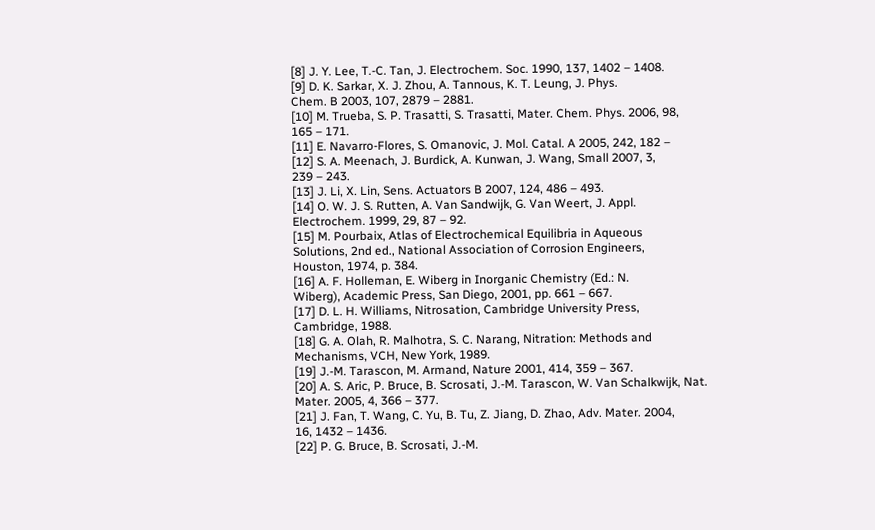[8] J. Y. Lee, T.-C. Tan, J. Electrochem. Soc. 1990, 137, 1402 – 1408.
[9] D. K. Sarkar, X. J. Zhou, A. Tannous, K. T. Leung, J. Phys.
Chem. B 2003, 107, 2879 – 2881.
[10] M. Trueba, S. P. Trasatti, S. Trasatti, Mater. Chem. Phys. 2006, 98,
165 – 171.
[11] E. Navarro-Flores, S. Omanovic, J. Mol. Catal. A 2005, 242, 182 –
[12] S. A. Meenach, J. Burdick, A. Kunwan, J. Wang, Small 2007, 3,
239 – 243.
[13] J. Li, X. Lin, Sens. Actuators B 2007, 124, 486 – 493.
[14] O. W. J. S. Rutten, A. Van Sandwijk, G. Van Weert, J. Appl.
Electrochem. 1999, 29, 87 – 92.
[15] M. Pourbaix, Atlas of Electrochemical Equilibria in Aqueous
Solutions, 2nd ed., National Association of Corrosion Engineers,
Houston, 1974, p. 384.
[16] A. F. Holleman, E. Wiberg in Inorganic Chemistry (Ed.: N.
Wiberg), Academic Press, San Diego, 2001, pp. 661 – 667.
[17] D. L. H. Williams, Nitrosation, Cambridge University Press,
Cambridge, 1988.
[18] G. A. Olah, R. Malhotra, S. C. Narang, Nitration: Methods and
Mechanisms, VCH, New York, 1989.
[19] J.-M. Tarascon, M. Armand, Nature 2001, 414, 359 – 367.
[20] A. S. Aric, P. Bruce, B. Scrosati, J.-M. Tarascon, W. Van Schalkwijk, Nat. Mater. 2005, 4, 366 – 377.
[21] J. Fan, T. Wang, C. Yu, B. Tu, Z. Jiang, D. Zhao, Adv. Mater. 2004,
16, 1432 – 1436.
[22] P. G. Bruce, B. Scrosati, J.-M.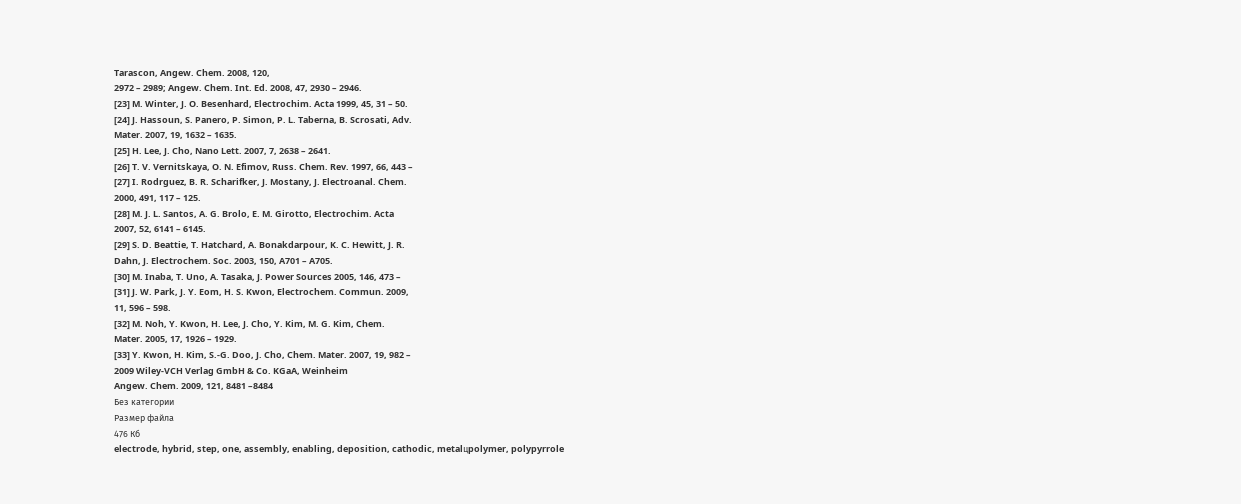Tarascon, Angew. Chem. 2008, 120,
2972 – 2989; Angew. Chem. Int. Ed. 2008, 47, 2930 – 2946.
[23] M. Winter, J. O. Besenhard, Electrochim. Acta 1999, 45, 31 – 50.
[24] J. Hassoun, S. Panero, P. Simon, P. L. Taberna, B. Scrosati, Adv.
Mater. 2007, 19, 1632 – 1635.
[25] H. Lee, J. Cho, Nano Lett. 2007, 7, 2638 – 2641.
[26] T. V. Vernitskaya, O. N. Efimov, Russ. Chem. Rev. 1997, 66, 443 –
[27] I. Rodrguez, B. R. Scharifker, J. Mostany, J. Electroanal. Chem.
2000, 491, 117 – 125.
[28] M. J. L. Santos, A. G. Brolo, E. M. Girotto, Electrochim. Acta
2007, 52, 6141 – 6145.
[29] S. D. Beattie, T. Hatchard, A. Bonakdarpour, K. C. Hewitt, J. R.
Dahn, J. Electrochem. Soc. 2003, 150, A701 – A705.
[30] M. Inaba, T. Uno, A. Tasaka, J. Power Sources 2005, 146, 473 –
[31] J. W. Park, J. Y. Eom, H. S. Kwon, Electrochem. Commun. 2009,
11, 596 – 598.
[32] M. Noh, Y. Kwon, H. Lee, J. Cho, Y. Kim, M. G. Kim, Chem.
Mater. 2005, 17, 1926 – 1929.
[33] Y. Kwon, H. Kim, S.-G. Doo, J. Cho, Chem. Mater. 2007, 19, 982 –
2009 Wiley-VCH Verlag GmbH & Co. KGaA, Weinheim
Angew. Chem. 2009, 121, 8481 –8484
Без категории
Размер файла
476 Кб
electrode, hybrid, step, one, assembly, enabling, deposition, cathodic, metalцpolymer, polypyrrole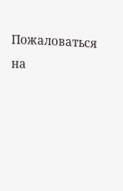Пожаловаться на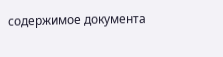содержимое документа